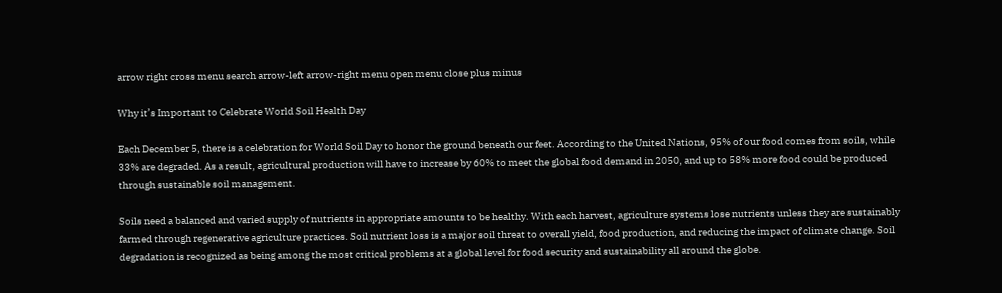arrow right cross menu search arrow-left arrow-right menu open menu close plus minus

Why it’s Important to Celebrate World Soil Health Day

Each December 5, there is a celebration for World Soil Day to honor the ground beneath our feet. According to the United Nations, 95% of our food comes from soils, while 33% are degraded. As a result, agricultural production will have to increase by 60% to meet the global food demand in 2050, and up to 58% more food could be produced through sustainable soil management.

Soils need a balanced and varied supply of nutrients in appropriate amounts to be healthy. With each harvest, agriculture systems lose nutrients unless they are sustainably farmed through regenerative agriculture practices. Soil nutrient loss is a major soil threat to overall yield, food production, and reducing the impact of climate change. Soil degradation is recognized as being among the most critical problems at a global level for food security and sustainability all around the globe.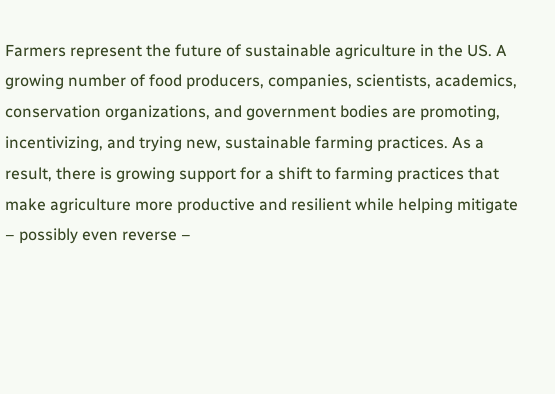Farmers represent the future of sustainable agriculture in the US. A growing number of food producers, companies, scientists, academics, conservation organizations, and government bodies are promoting, incentivizing, and trying new, sustainable farming practices. As a result, there is growing support for a shift to farming practices that make agriculture more productive and resilient while helping mitigate – possibly even reverse –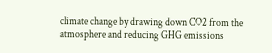climate change by drawing down CO2 from the atmosphere and reducing GHG emissions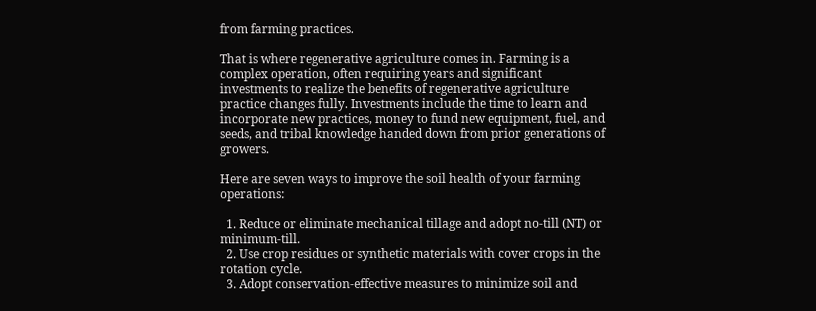from farming practices.

That is where regenerative agriculture comes in. Farming is a complex operation, often requiring years and significant investments to realize the benefits of regenerative agriculture practice changes fully. Investments include the time to learn and incorporate new practices, money to fund new equipment, fuel, and seeds, and tribal knowledge handed down from prior generations of growers.

Here are seven ways to improve the soil health of your farming operations:

  1. Reduce or eliminate mechanical tillage and adopt no-till (NT) or minimum-till.
  2. Use crop residues or synthetic materials with cover crops in the rotation cycle.
  3. Adopt conservation-effective measures to minimize soil and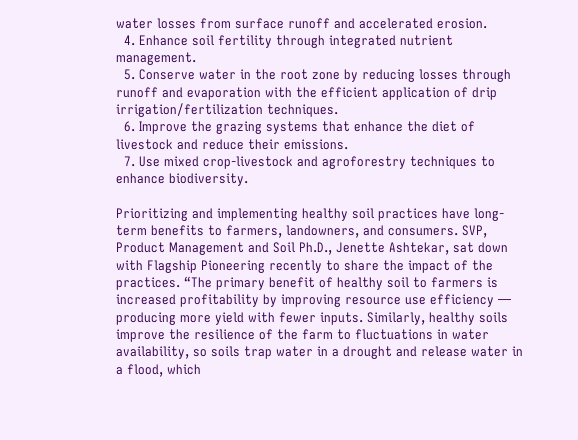water losses from surface runoff and accelerated erosion.
  4. Enhance soil fertility through integrated nutrient management.
  5. Conserve water in the root zone by reducing losses through runoff and evaporation with the efficient application of drip irrigation/fertilization techniques.
  6. Improve the grazing systems that enhance the diet of livestock and reduce their emissions.
  7. Use mixed crop-livestock and agroforestry techniques to enhance biodiversity.

Prioritizing and implementing healthy soil practices have long-term benefits to farmers, landowners, and consumers. SVP, Product Management and Soil Ph.D., Jenette Ashtekar, sat down with Flagship Pioneering recently to share the impact of the practices. “The primary benefit of healthy soil to farmers is increased profitability by improving resource use efficiency — producing more yield with fewer inputs. Similarly, healthy soils improve the resilience of the farm to fluctuations in water availability, so soils trap water in a drought and release water in a flood, which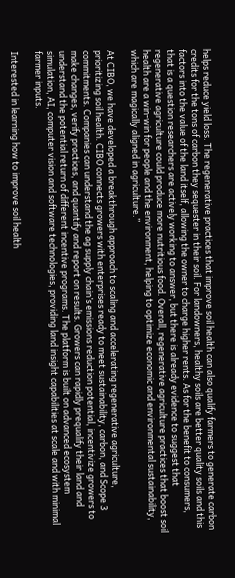helps reduce yield loss. The regenerative practices that improve soil health can also qualify farmers to generate carbon credits for the tons of carbon they sequester in their soil. For landowners, healthy soils are better quality soils and this factors into the value of the land itself, allowing the owner to charge higher rents. As for the benefit to consumers, that is a question researchers are actively working to answer, but there is already evidence to suggest that regenerative agriculture could produce more nutritious food. Overall, regenerative agriculture practices that boost soil health are a win-win for people and the environment, helping to optimize economic and environmental sustainability, which are magically aligned in agriculture.”

At CIBO, we have developed a breakthrough approach to scaling and accelerating regenerative agriculture, prioritizing soil health. CIBO connects growers with enterprises ready to meet sustainability, carbon, and Scope 3 commitments. Companies can understand the ag supply chain’s emissions reduction potential, incentivize growers to make changes, verify practices, and quantify and report on results. Growers can rapidly prequalify their land and understand the potential return of different incentive programs. The platform is built on advanced ecosystem simulation, AI, computer vision and software technologies, providing land insight capabilities at scale and with minimal farmer inputs.

Interested in learning how to improve soil health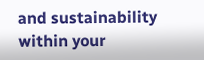and sustainability within your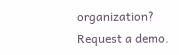organization? Request a demo.